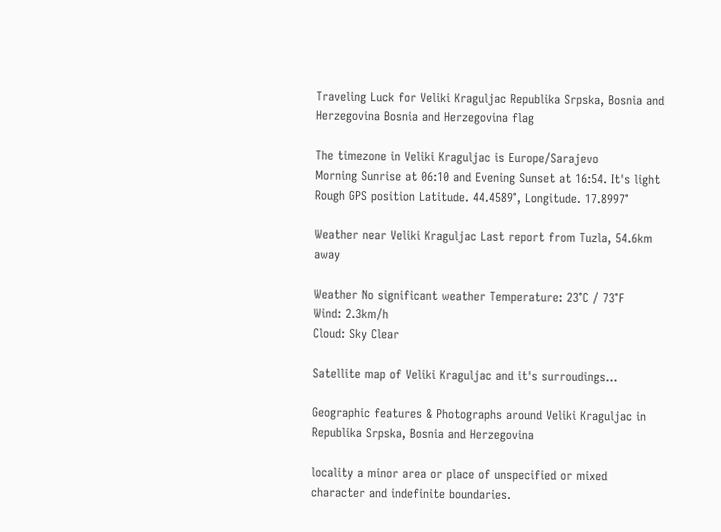Traveling Luck for Veliki Kraguljac Republika Srpska, Bosnia and Herzegovina Bosnia and Herzegovina flag

The timezone in Veliki Kraguljac is Europe/Sarajevo
Morning Sunrise at 06:10 and Evening Sunset at 16:54. It's light
Rough GPS position Latitude. 44.4589°, Longitude. 17.8997°

Weather near Veliki Kraguljac Last report from Tuzla, 54.6km away

Weather No significant weather Temperature: 23°C / 73°F
Wind: 2.3km/h
Cloud: Sky Clear

Satellite map of Veliki Kraguljac and it's surroudings...

Geographic features & Photographs around Veliki Kraguljac in Republika Srpska, Bosnia and Herzegovina

locality a minor area or place of unspecified or mixed character and indefinite boundaries.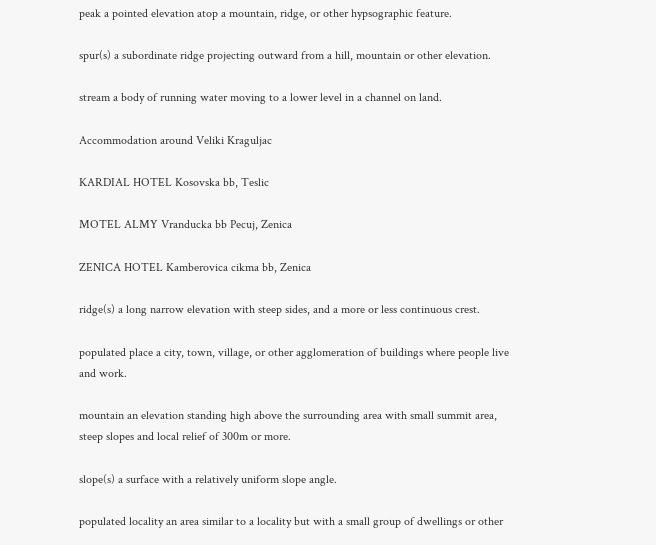peak a pointed elevation atop a mountain, ridge, or other hypsographic feature.

spur(s) a subordinate ridge projecting outward from a hill, mountain or other elevation.

stream a body of running water moving to a lower level in a channel on land.

Accommodation around Veliki Kraguljac

KARDIAL HOTEL Kosovska bb, Teslic

MOTEL ALMY Vranducka bb Pecuj, Zenica

ZENICA HOTEL Kamberovica cikma bb, Zenica

ridge(s) a long narrow elevation with steep sides, and a more or less continuous crest.

populated place a city, town, village, or other agglomeration of buildings where people live and work.

mountain an elevation standing high above the surrounding area with small summit area, steep slopes and local relief of 300m or more.

slope(s) a surface with a relatively uniform slope angle.

populated locality an area similar to a locality but with a small group of dwellings or other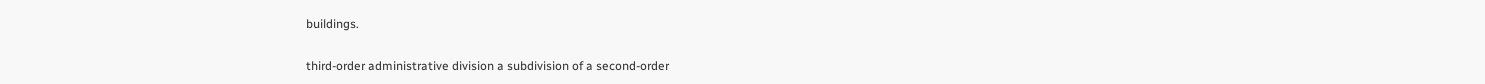buildings.

third-order administrative division a subdivision of a second-order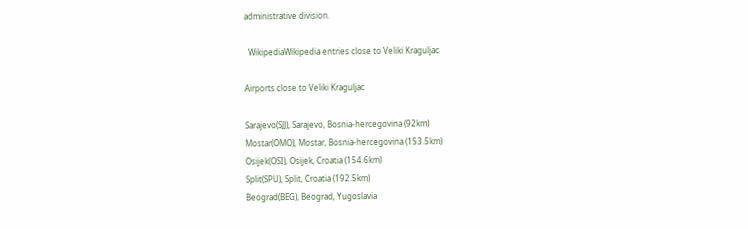administrative division.

  WikipediaWikipedia entries close to Veliki Kraguljac

Airports close to Veliki Kraguljac

Sarajevo(SJJ), Sarajevo, Bosnia-hercegovina (92km)
Mostar(OMO), Mostar, Bosnia-hercegovina (153.5km)
Osijek(OSI), Osijek, Croatia (154.6km)
Split(SPU), Split, Croatia (192.5km)
Beograd(BEG), Beograd, Yugoslavia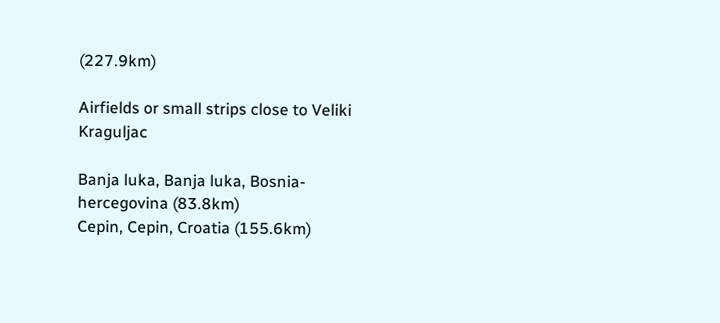(227.9km)

Airfields or small strips close to Veliki Kraguljac

Banja luka, Banja luka, Bosnia-hercegovina (83.8km)
Cepin, Cepin, Croatia (155.6km)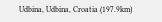Udbina, Udbina, Croatia (197.9km)